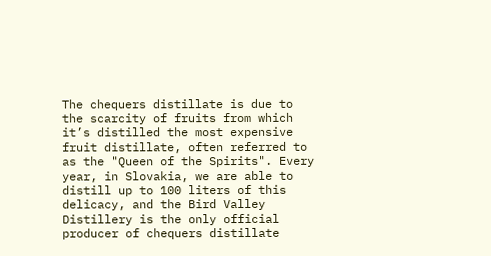The chequers distillate is due to the scarcity of fruits from which it’s distilled the most expensive fruit distillate, often referred to as the "Queen of the Spirits". Every year, in Slovakia, we are able to distill up to 100 liters of this delicacy, and the Bird Valley Distillery is the only official producer of chequers distillate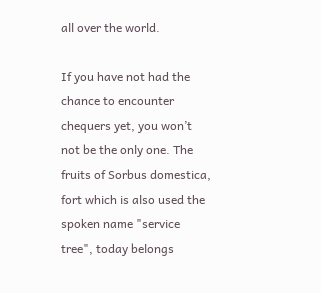all over the world.

If you have not had the chance to encounter chequers yet, you won’t not be the only one. The fruits of Sorbus domestica, fort which is also used the spoken name "service tree", today belongs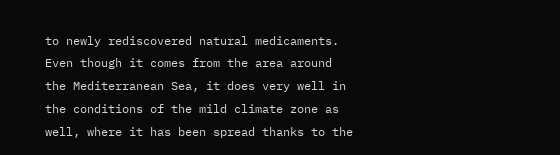to newly rediscovered natural medicaments. Even though it comes from the area around the Mediterranean Sea, it does very well in the conditions of the mild climate zone as well, where it has been spread thanks to the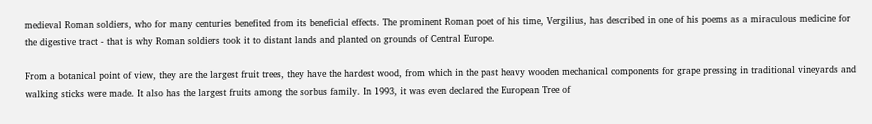medieval Roman soldiers, who for many centuries benefited from its beneficial effects. The prominent Roman poet of his time, Vergilius, has described in one of his poems as a miraculous medicine for the digestive tract - that is why Roman soldiers took it to distant lands and planted on grounds of Central Europe.

From a botanical point of view, they are the largest fruit trees, they have the hardest wood, from which in the past heavy wooden mechanical components for grape pressing in traditional vineyards and walking sticks were made. It also has the largest fruits among the sorbus family. In 1993, it was even declared the European Tree of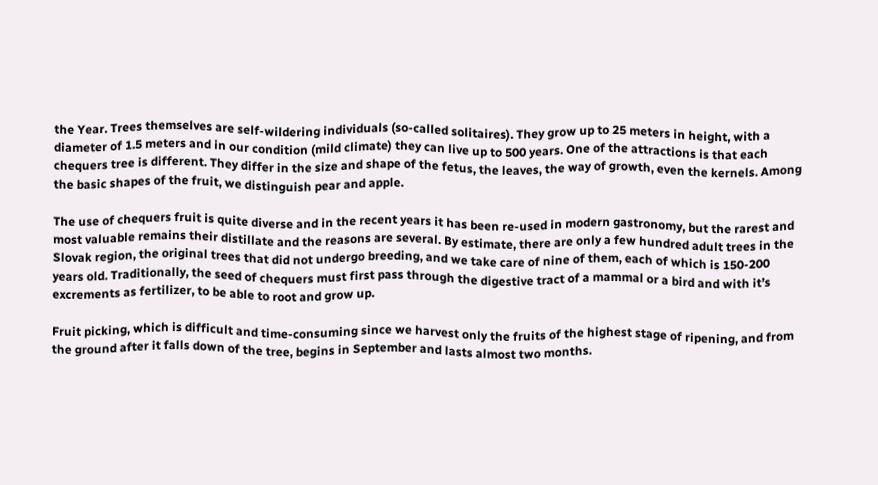the Year. Trees themselves are self-wildering individuals (so-called solitaires). They grow up to 25 meters in height, with a diameter of 1.5 meters and in our condition (mild climate) they can live up to 500 years. One of the attractions is that each chequers tree is different. They differ in the size and shape of the fetus, the leaves, the way of growth, even the kernels. Among the basic shapes of the fruit, we distinguish pear and apple.

The use of chequers fruit is quite diverse and in the recent years it has been re-used in modern gastronomy, but the rarest and most valuable remains their distillate and the reasons are several. By estimate, there are only a few hundred adult trees in the Slovak region, the original trees that did not undergo breeding, and we take care of nine of them, each of which is 150-200 years old. Traditionally, the seed of chequers must first pass through the digestive tract of a mammal or a bird and with it’s excrements as fertilizer, to be able to root and grow up.

Fruit picking, which is difficult and time-consuming since we harvest only the fruits of the highest stage of ripening, and from the ground after it falls down of the tree, begins in September and lasts almost two months.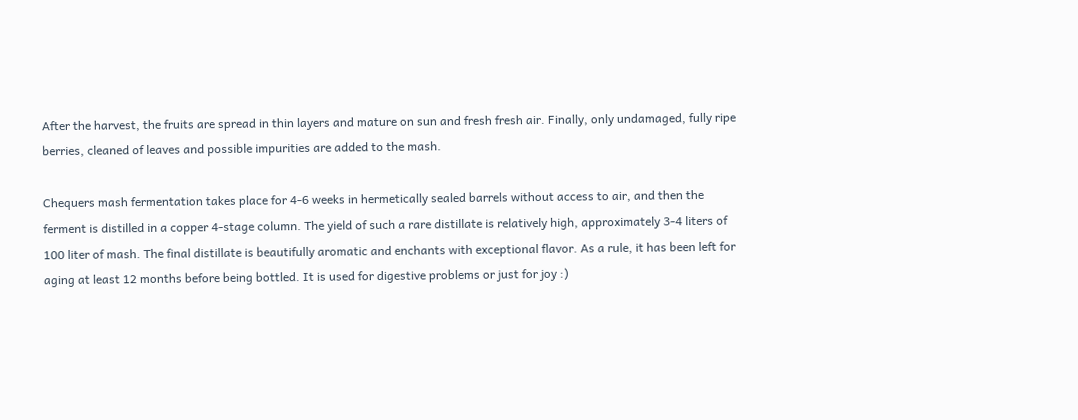After the harvest, the fruits are spread in thin layers and mature on sun and fresh fresh air. Finally, only undamaged, fully ripe berries, cleaned of leaves and possible impurities are added to the mash.

Chequers mash fermentation takes place for 4-6 weeks in hermetically sealed barrels without access to air, and then the ferment is distilled in a copper 4-stage column. The yield of such a rare distillate is relatively high, approximately 3-4 liters of 100 liter of mash. The final distillate is beautifully aromatic and enchants with exceptional flavor. As a rule, it has been left for aging at least 12 months before being bottled. It is used for digestive problems or just for joy :)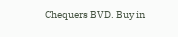Chequers BVD. Buy in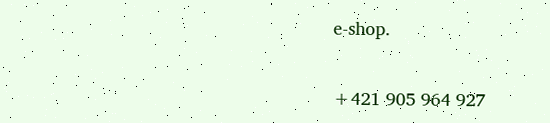e-shop.


+421 905 964 927